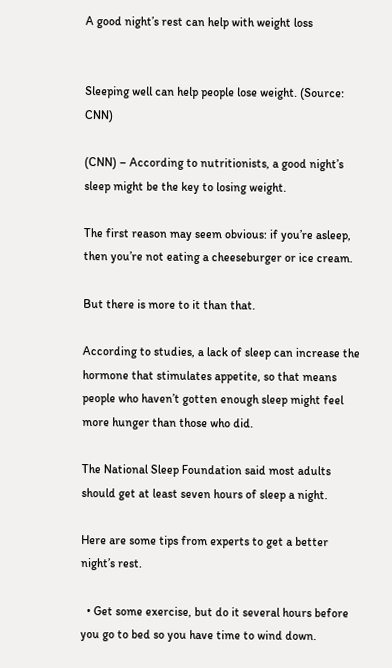A good night’s rest can help with weight loss


Sleeping well can help people lose weight. (Source: CNN)

(CNN) – According to nutritionists, a good night’s sleep might be the key to losing weight.

The first reason may seem obvious: if you’re asleep, then you’re not eating a cheeseburger or ice cream.

But there is more to it than that.

According to studies, a lack of sleep can increase the hormone that stimulates appetite, so that means people who haven’t gotten enough sleep might feel more hunger than those who did.

The National Sleep Foundation said most adults should get at least seven hours of sleep a night.

Here are some tips from experts to get a better night’s rest.

  • Get some exercise, but do it several hours before you go to bed so you have time to wind down.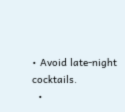• Avoid late-night cocktails.
  •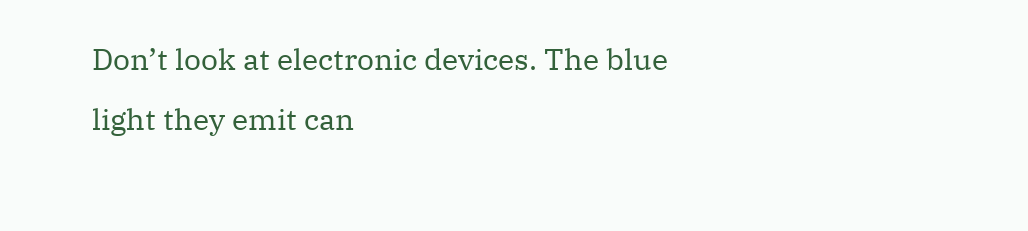Don’t look at electronic devices. The blue light they emit can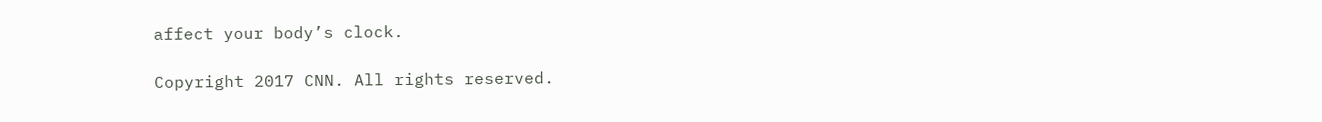affect your body’s clock.

Copyright 2017 CNN. All rights reserved.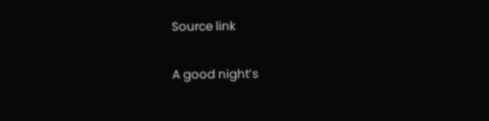Source link

A good night’s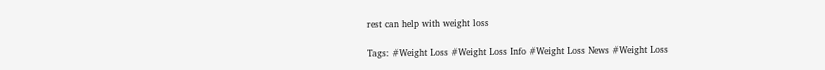rest can help with weight loss

Tags: #Weight Loss #Weight Loss Info #Weight Loss News #Weight Loss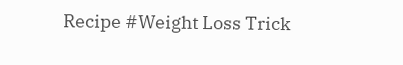Recipe #Weight Loss Trick